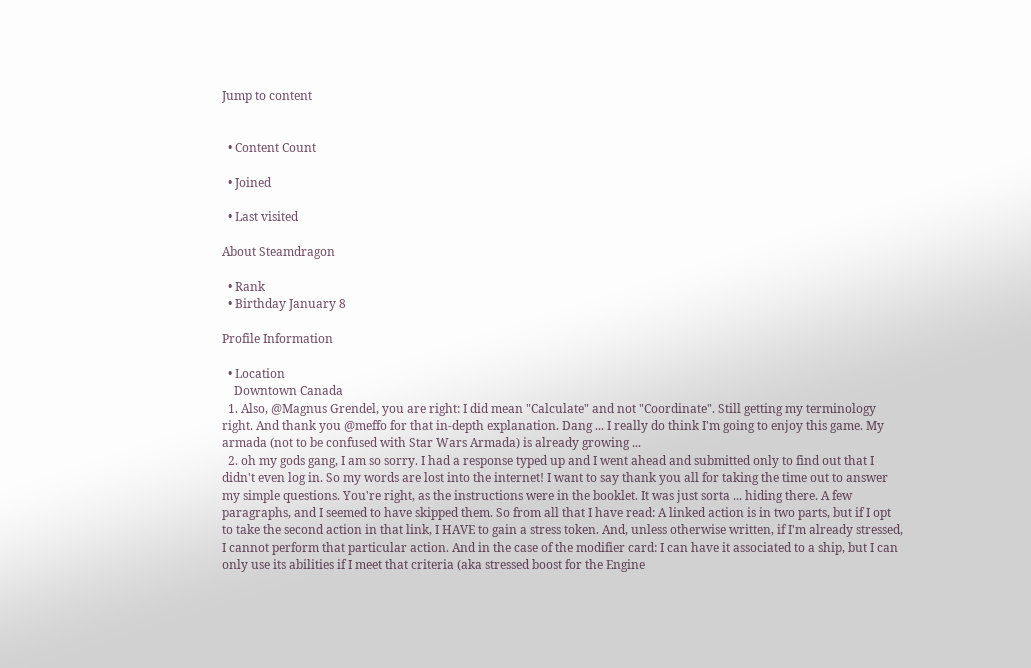Jump to content


  • Content Count

  • Joined

  • Last visited

About Steamdragon

  • Rank
  • Birthday January 8

Profile Information

  • Location
    Downtown Canada
  1. Also, @Magnus Grendel, you are right: I did mean "Calculate" and not "Coordinate". Still getting my terminology right. And thank you @meffo for that in-depth explanation. Dang ... I really do think I'm going to enjoy this game. My armada (not to be confused with Star Wars Armada) is already growing ...
  2. oh my gods gang, I am so sorry. I had a response typed up and I went ahead and submitted only to find out that I didn't even log in. So my words are lost into the internet! I want to say thank you all for taking the time out to answer my simple questions. You're right, as the instructions were in the booklet. It was just sorta ... hiding there. A few paragraphs, and I seemed to have skipped them. So from all that I have read: A linked action is in two parts, but if I opt to take the second action in that link, I HAVE to gain a stress token. And, unless otherwise written, if I'm already stressed, I cannot perform that particular action. And in the case of the modifier card: I can have it associated to a ship, but I can only use its abilities if I meet that criteria (aka stressed boost for the Engine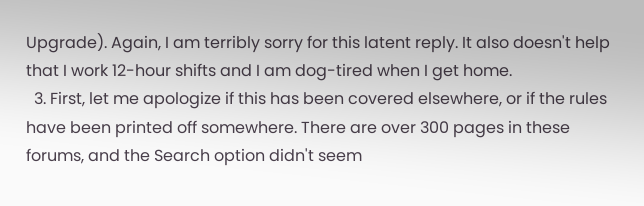Upgrade). Again, I am terribly sorry for this latent reply. It also doesn't help that I work 12-hour shifts and I am dog-tired when I get home.
  3. First, let me apologize if this has been covered elsewhere, or if the rules have been printed off somewhere. There are over 300 pages in these forums, and the Search option didn't seem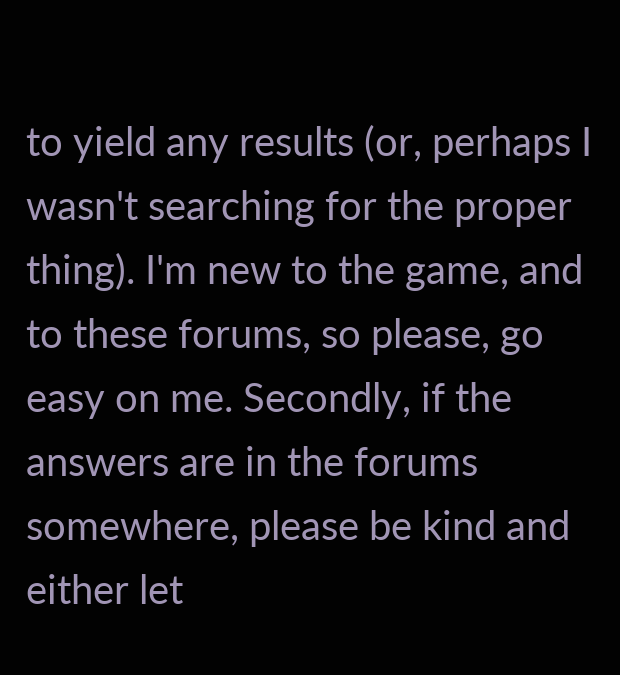to yield any results (or, perhaps I wasn't searching for the proper thing). I'm new to the game, and to these forums, so please, go easy on me. Secondly, if the answers are in the forums somewhere, please be kind and either let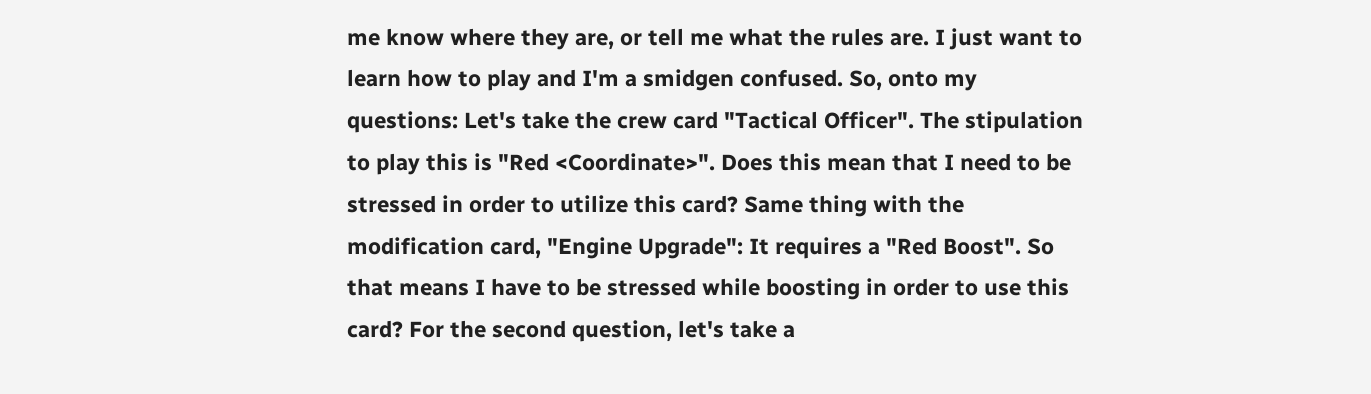me know where they are, or tell me what the rules are. I just want to learn how to play and I'm a smidgen confused. So, onto my questions: Let's take the crew card "Tactical Officer". The stipulation to play this is "Red <Coordinate>". Does this mean that I need to be stressed in order to utilize this card? Same thing with the modification card, "Engine Upgrade": It requires a "Red Boost". So that means I have to be stressed while boosting in order to use this card? For the second question, let's take a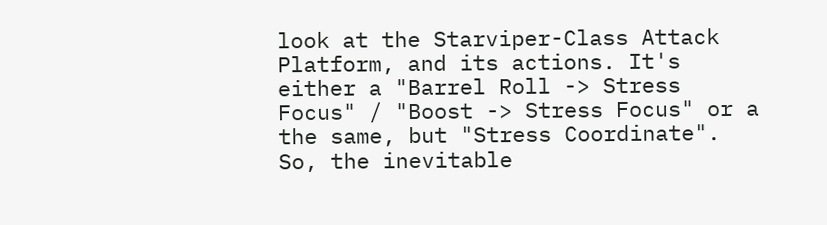look at the Starviper-Class Attack Platform, and its actions. It's either a "Barrel Roll -> Stress Focus" / "Boost -> Stress Focus" or a the same, but "Stress Coordinate". So, the inevitable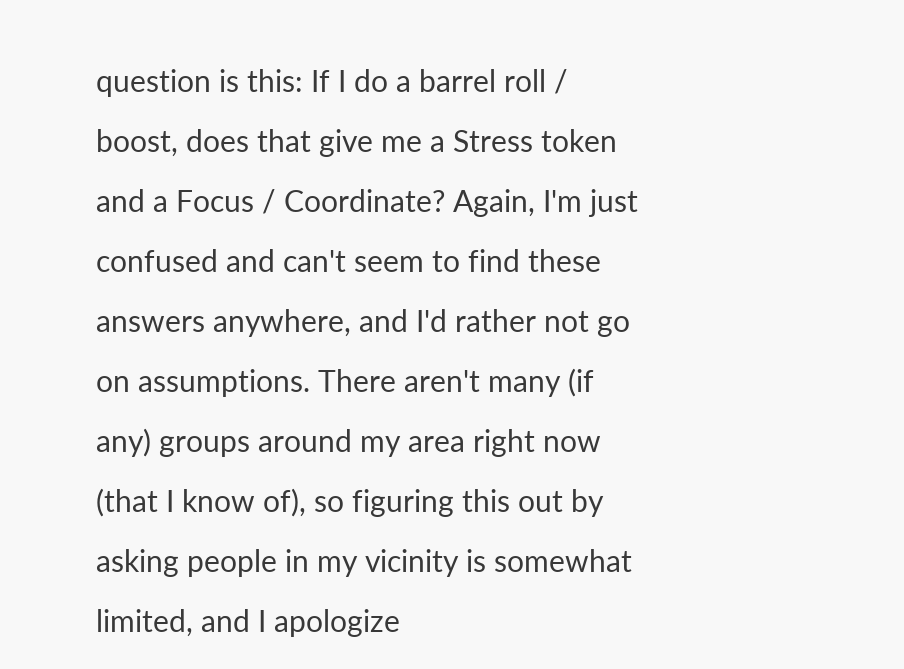question is this: If I do a barrel roll / boost, does that give me a Stress token and a Focus / Coordinate? Again, I'm just confused and can't seem to find these answers anywhere, and I'd rather not go on assumptions. There aren't many (if any) groups around my area right now (that I know of), so figuring this out by asking people in my vicinity is somewhat limited, and I apologize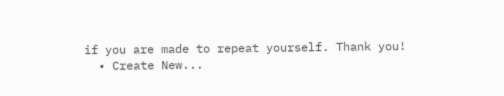if you are made to repeat yourself. Thank you!
  • Create New...